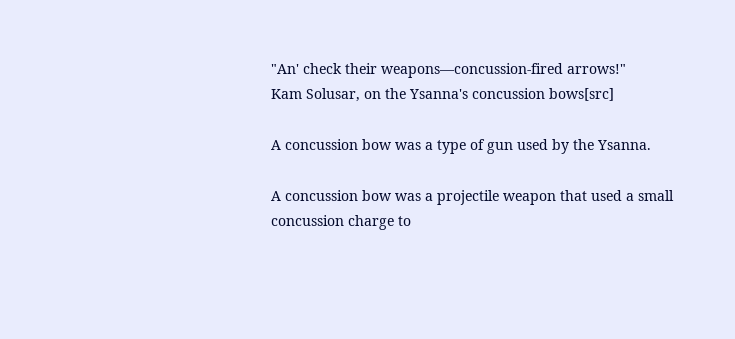"An' check their weapons—concussion-fired arrows!"
Kam Solusar, on the Ysanna's concussion bows[src]

A concussion bow was a type of gun used by the Ysanna.

A concussion bow was a projectile weapon that used a small concussion charge to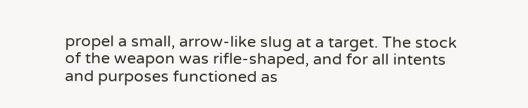propel a small, arrow-like slug at a target. The stock of the weapon was rifle-shaped, and for all intents and purposes functioned as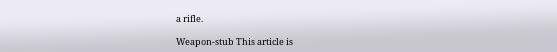a rifle.

Weapon-stub This article is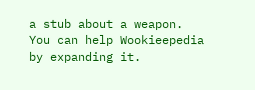a stub about a weapon. You can help Wookieepedia by expanding it.